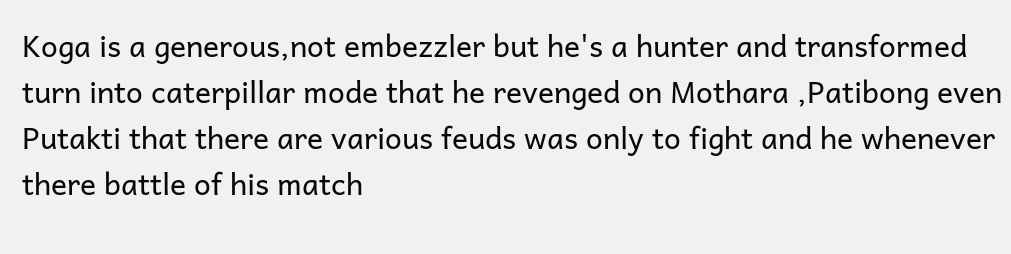Koga is a generous,not embezzler but he's a hunter and transformed turn into caterpillar mode that he revenged on Mothara ,Patibong even Putakti that there are various feuds was only to fight and he whenever there battle of his match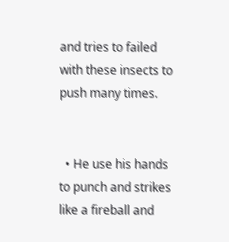and tries to failed with these insects to push many times.


  • He use his hands to punch and strikes like a fireball and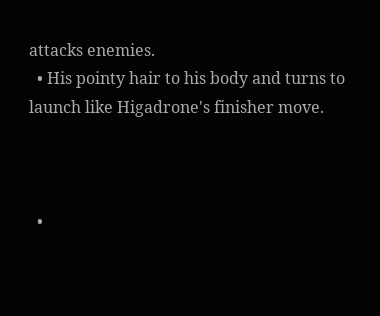attacks enemies.
  • His pointy hair to his body and turns to launch like Higadrone's finisher move.



  •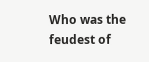Who was the feudest of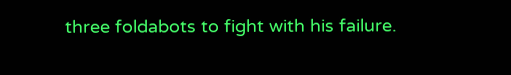three foldabots to fight with his failure.